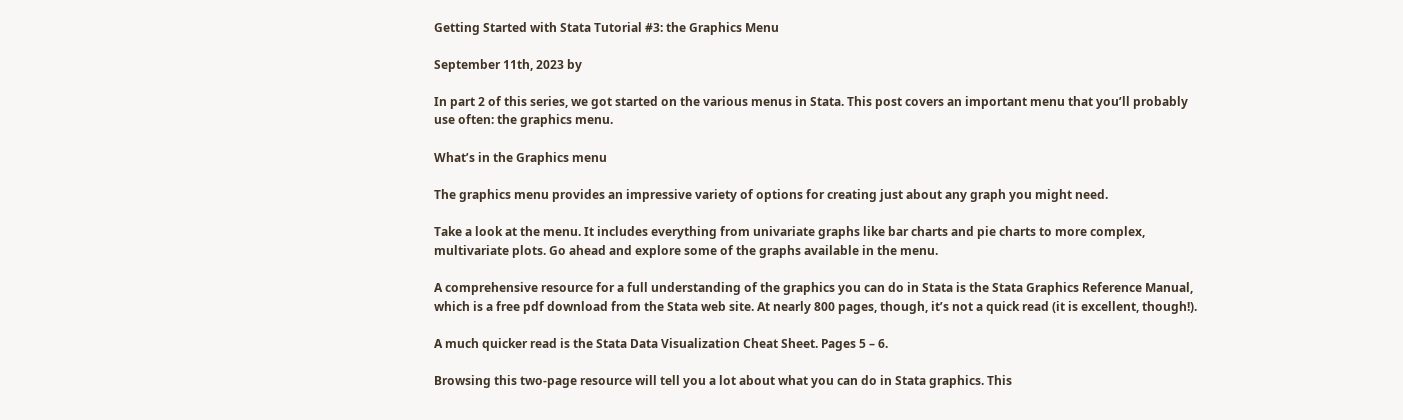Getting Started with Stata Tutorial #3: the Graphics Menu

September 11th, 2023 by

In part 2 of this series, we got started on the various menus in Stata. This post covers an important menu that you’ll probably use often: the graphics menu.

What’s in the Graphics menu

The graphics menu provides an impressive variety of options for creating just about any graph you might need.

Take a look at the menu. It includes everything from univariate graphs like bar charts and pie charts to more complex, multivariate plots. Go ahead and explore some of the graphs available in the menu.

A comprehensive resource for a full understanding of the graphics you can do in Stata is the Stata Graphics Reference Manual, which is a free pdf download from the Stata web site. At nearly 800 pages, though, it’s not a quick read (it is excellent, though!).

A much quicker read is the Stata Data Visualization Cheat Sheet. Pages 5 – 6.

Browsing this two-page resource will tell you a lot about what you can do in Stata graphics. This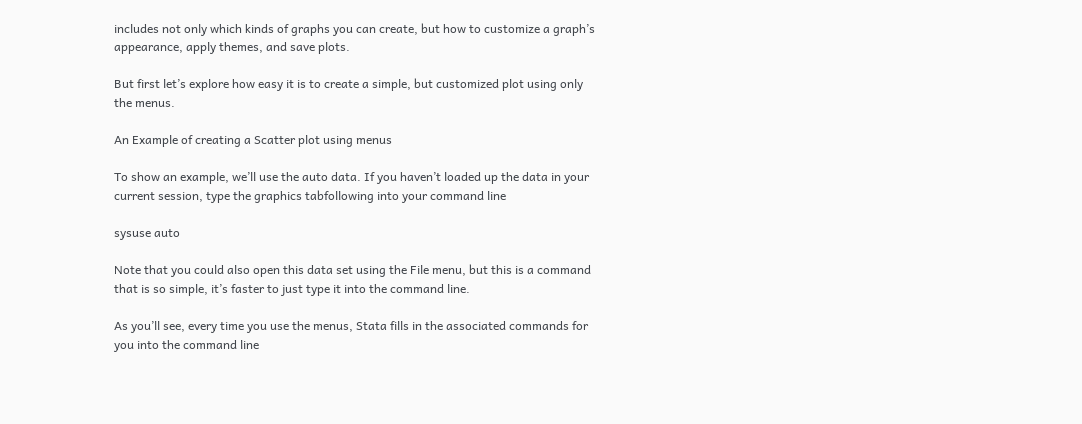includes not only which kinds of graphs you can create, but how to customize a graph’s appearance, apply themes, and save plots.

But first let’s explore how easy it is to create a simple, but customized plot using only the menus.

An Example of creating a Scatter plot using menus

To show an example, we’ll use the auto data. If you haven’t loaded up the data in your current session, type the graphics tabfollowing into your command line

sysuse auto

Note that you could also open this data set using the File menu, but this is a command that is so simple, it’s faster to just type it into the command line.

As you’ll see, every time you use the menus, Stata fills in the associated commands for you into the command line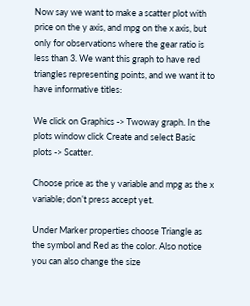Now say we want to make a scatter plot with price on the y axis, and mpg on the x axis, but only for observations where the gear ratio is less than 3. We want this graph to have red triangles representing points, and we want it to have informative titles:

We click on Graphics -> Twoway graph. In the plots window click Create and select Basic plots -> Scatter.

Choose price as the y variable and mpg as the x variable; don’t press accept yet.

Under Marker properties choose Triangle as the symbol and Red as the color. Also notice you can also change the size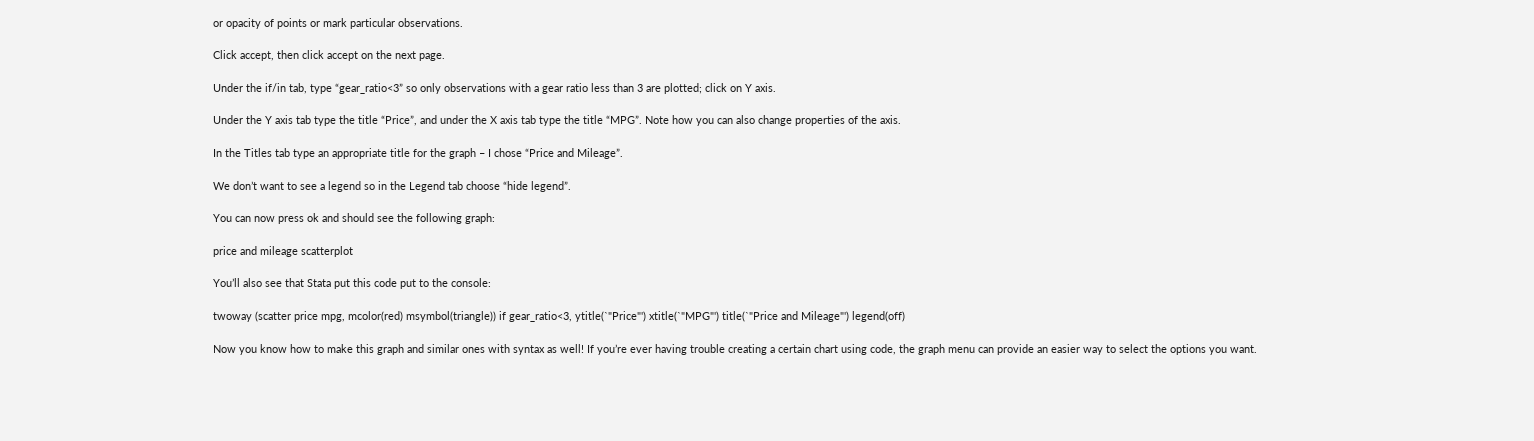or opacity of points or mark particular observations.

Click accept, then click accept on the next page.

Under the if/in tab, type “gear_ratio<3” so only observations with a gear ratio less than 3 are plotted; click on Y axis.

Under the Y axis tab type the title “Price”, and under the X axis tab type the title “MPG”. Note how you can also change properties of the axis.

In the Titles tab type an appropriate title for the graph – I chose “Price and Mileage”.

We don’t want to see a legend so in the Legend tab choose “hide legend”.

You can now press ok and should see the following graph:

price and mileage scatterplot

You’ll also see that Stata put this code put to the console:

twoway (scatter price mpg, mcolor(red) msymbol(triangle)) if gear_ratio<3, ytitle(`"Price"') xtitle(`"MPG"') title(`"Price and Mileage"') legend(off)

Now you know how to make this graph and similar ones with syntax as well! If you’re ever having trouble creating a certain chart using code, the graph menu can provide an easier way to select the options you want.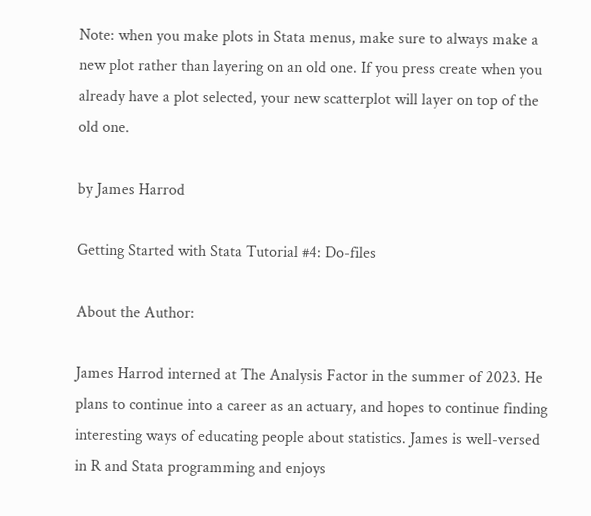Note: when you make plots in Stata menus, make sure to always make a new plot rather than layering on an old one. If you press create when you already have a plot selected, your new scatterplot will layer on top of the old one.

by James Harrod

Getting Started with Stata Tutorial #4: Do-files

About the Author:

James Harrod interned at The Analysis Factor in the summer of 2023. He plans to continue into a career as an actuary, and hopes to continue finding interesting ways of educating people about statistics. James is well-versed in R and Stata programming and enjoys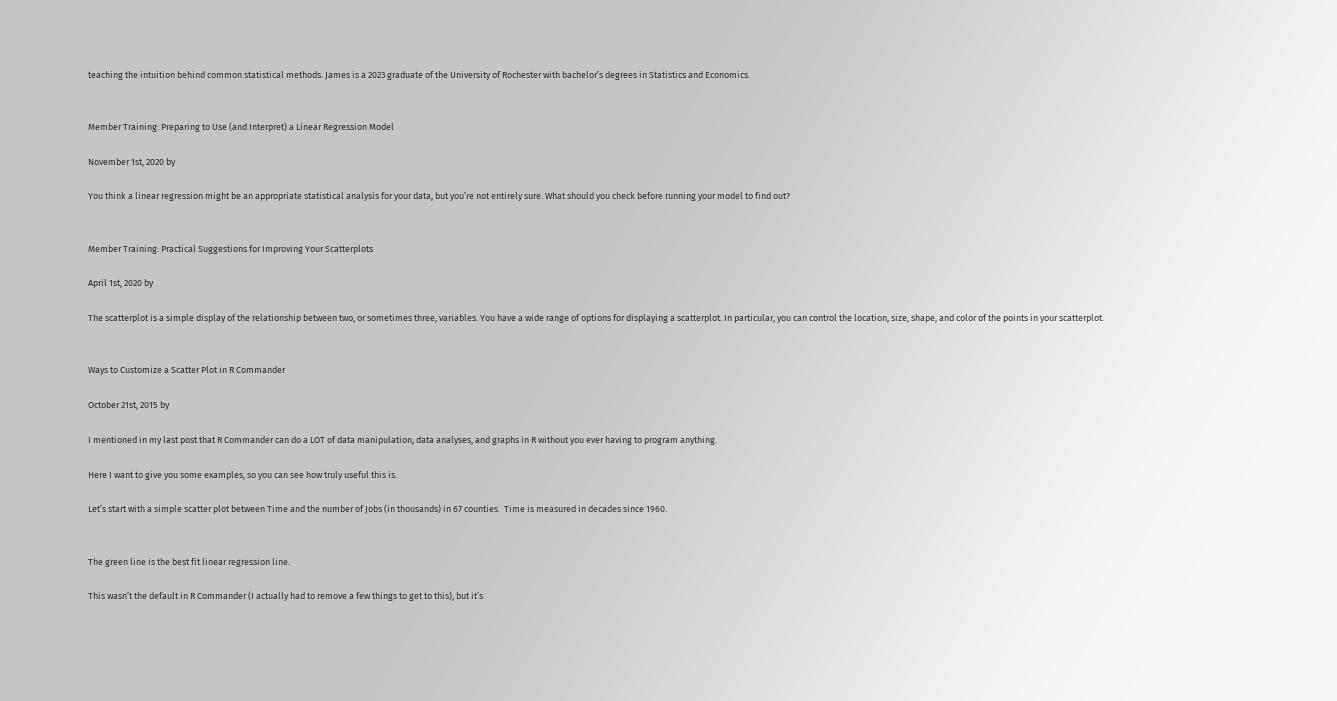teaching the intuition behind common statistical methods. James is a 2023 graduate of the University of Rochester with bachelor’s degrees in Statistics and Economics.


Member Training: Preparing to Use (and Interpret) a Linear Regression Model

November 1st, 2020 by

You think a linear regression might be an appropriate statistical analysis for your data, but you’re not entirely sure. What should you check before running your model to find out?


Member Training: Practical Suggestions for Improving Your Scatterplots

April 1st, 2020 by

The scatterplot is a simple display of the relationship between two, or sometimes three, variables. You have a wide range of options for displaying a scatterplot. In particular, you can control the location, size, shape, and color of the points in your scatterplot.


Ways to Customize a Scatter Plot in R Commander

October 21st, 2015 by

I mentioned in my last post that R Commander can do a LOT of data manipulation, data analyses, and graphs in R without you ever having to program anything.

Here I want to give you some examples, so you can see how truly useful this is.

Let’s start with a simple scatter plot between Time and the number of Jobs (in thousands) in 67 counties.  Time is measured in decades since 1960.


The green line is the best fit linear regression line.

This wasn’t the default in R Commander (I actually had to remove a few things to get to this), but it’s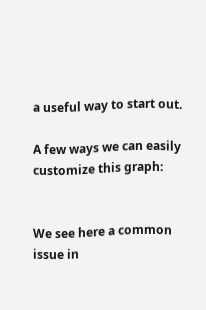a useful way to start out.

A few ways we can easily customize this graph:


We see here a common issue in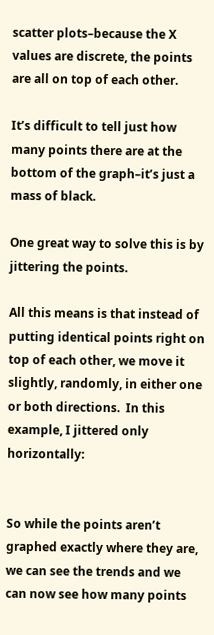scatter plots–because the X values are discrete, the points are all on top of each other.

It’s difficult to tell just how many points there are at the bottom of the graph–it’s just a mass of black.

One great way to solve this is by jittering the points.

All this means is that instead of putting identical points right on top of each other, we move it slightly, randomly, in either one or both directions.  In this example, I jittered only horizontally:


So while the points aren’t graphed exactly where they are, we can see the trends and we can now see how many points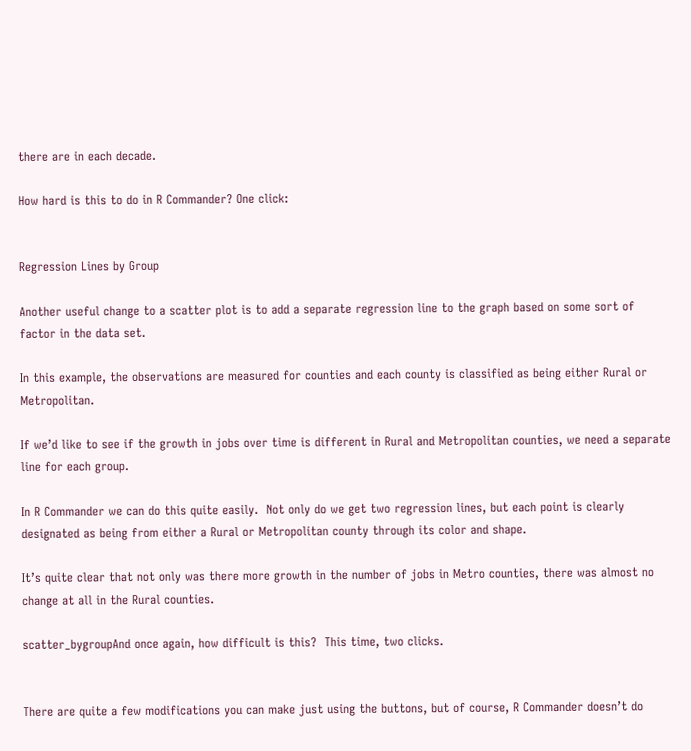there are in each decade.

How hard is this to do in R Commander? One click:


Regression Lines by Group

Another useful change to a scatter plot is to add a separate regression line to the graph based on some sort of factor in the data set.

In this example, the observations are measured for counties and each county is classified as being either Rural or Metropolitan.

If we’d like to see if the growth in jobs over time is different in Rural and Metropolitan counties, we need a separate line for each group.

In R Commander we can do this quite easily.  Not only do we get two regression lines, but each point is clearly designated as being from either a Rural or Metropolitan county through its color and shape.

It’s quite clear that not only was there more growth in the number of jobs in Metro counties, there was almost no change at all in the Rural counties.

scatter_bygroupAnd once again, how difficult is this?  This time, two clicks.


There are quite a few modifications you can make just using the buttons, but of course, R Commander doesn’t do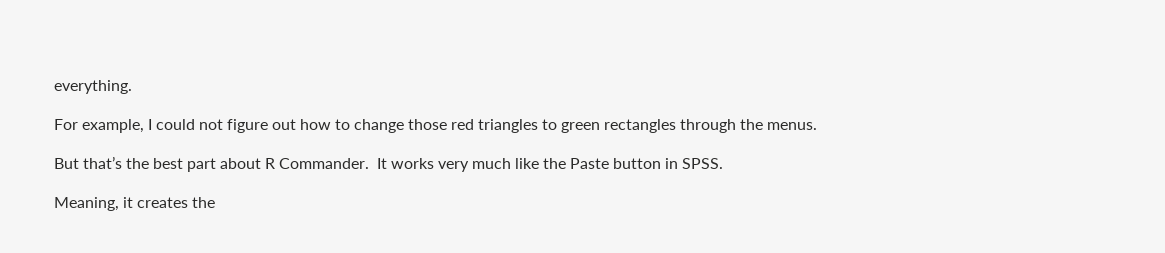everything.

For example, I could not figure out how to change those red triangles to green rectangles through the menus.

But that’s the best part about R Commander.  It works very much like the Paste button in SPSS.

Meaning, it creates the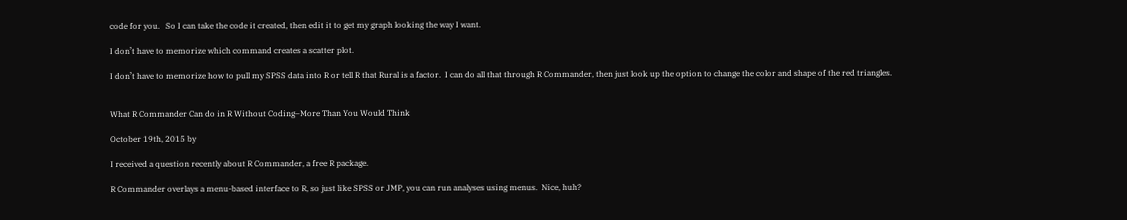code for you.   So I can take the code it created, then edit it to get my graph looking the way I want.

I don’t have to memorize which command creates a scatter plot.

I don’t have to memorize how to pull my SPSS data into R or tell R that Rural is a factor.  I can do all that through R Commander, then just look up the option to change the color and shape of the red triangles.


What R Commander Can do in R Without Coding–More Than You Would Think

October 19th, 2015 by

I received a question recently about R Commander, a free R package.

R Commander overlays a menu-based interface to R, so just like SPSS or JMP, you can run analyses using menus.  Nice, huh?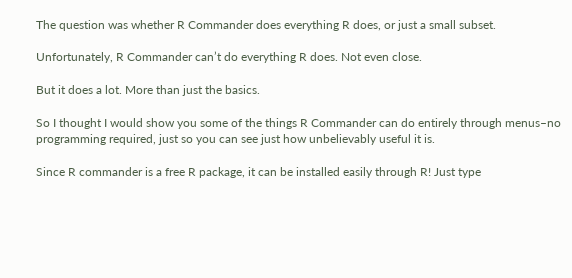The question was whether R Commander does everything R does, or just a small subset.

Unfortunately, R Commander can’t do everything R does. Not even close.

But it does a lot. More than just the basics.

So I thought I would show you some of the things R Commander can do entirely through menus–no programming required, just so you can see just how unbelievably useful it is.

Since R commander is a free R package, it can be installed easily through R! Just type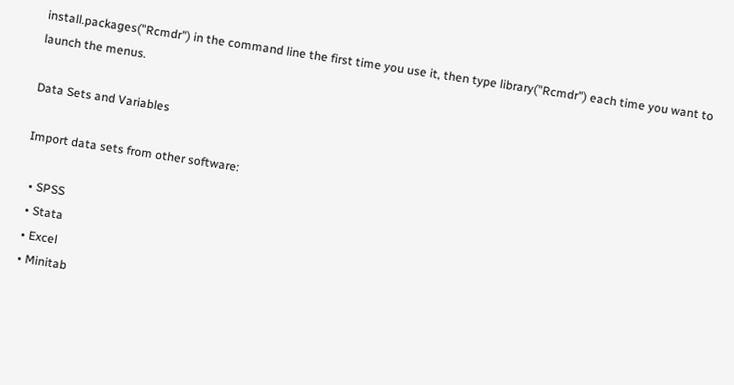install.packages("Rcmdr") in the command line the first time you use it, then type library("Rcmdr") each time you want to launch the menus.

Data Sets and Variables

Import data sets from other software:

  • SPSS
  • Stata
  • Excel
  • Minitab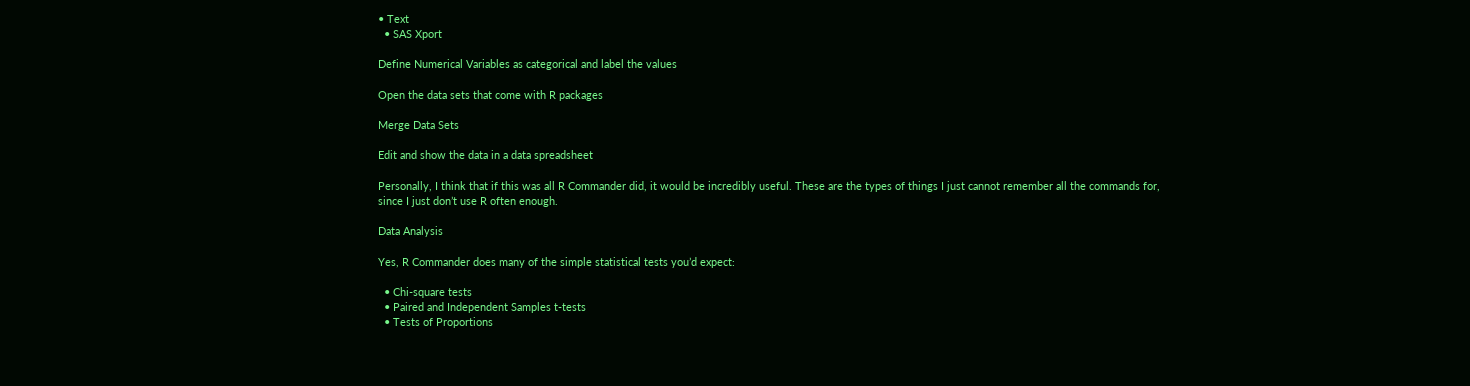• Text
  • SAS Xport

Define Numerical Variables as categorical and label the values

Open the data sets that come with R packages

Merge Data Sets

Edit and show the data in a data spreadsheet

Personally, I think that if this was all R Commander did, it would be incredibly useful. These are the types of things I just cannot remember all the commands for, since I just don’t use R often enough.

Data Analysis

Yes, R Commander does many of the simple statistical tests you’d expect:

  • Chi-square tests
  • Paired and Independent Samples t-tests
  • Tests of Proportions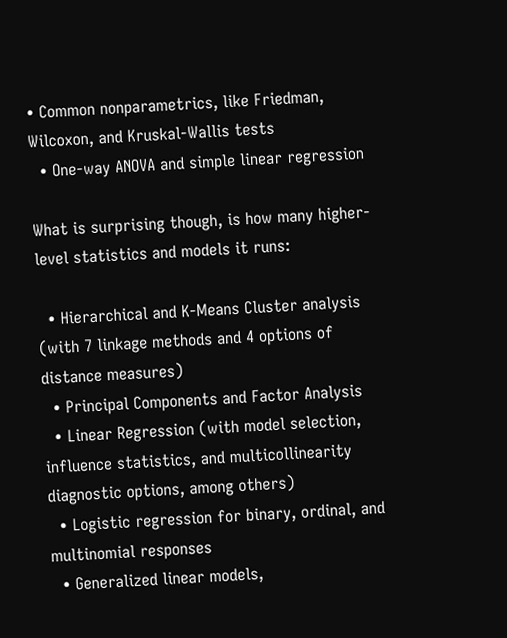• Common nonparametrics, like Friedman, Wilcoxon, and Kruskal-Wallis tests
  • One-way ANOVA and simple linear regression

What is surprising though, is how many higher-level statistics and models it runs:

  • Hierarchical and K-Means Cluster analysis (with 7 linkage methods and 4 options of distance measures)
  • Principal Components and Factor Analysis
  • Linear Regression (with model selection, influence statistics, and multicollinearity diagnostic options, among others)
  • Logistic regression for binary, ordinal, and multinomial responses
  • Generalized linear models,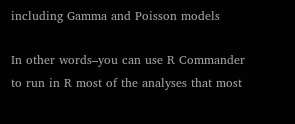including Gamma and Poisson models

In other words–you can use R Commander to run in R most of the analyses that most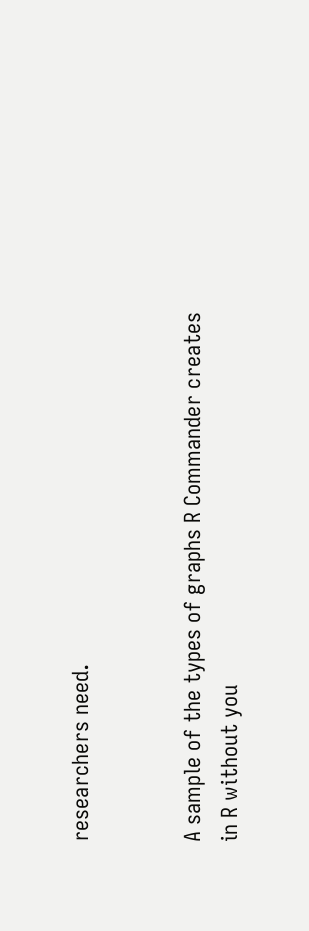researchers need.


A sample of the types of graphs R Commander creates in R without you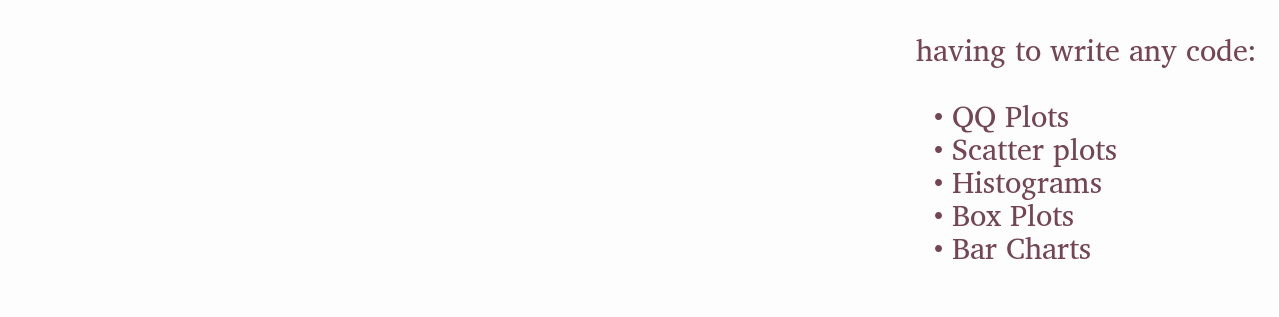having to write any code:

  • QQ Plots
  • Scatter plots
  • Histograms
  • Box Plots
  • Bar Charts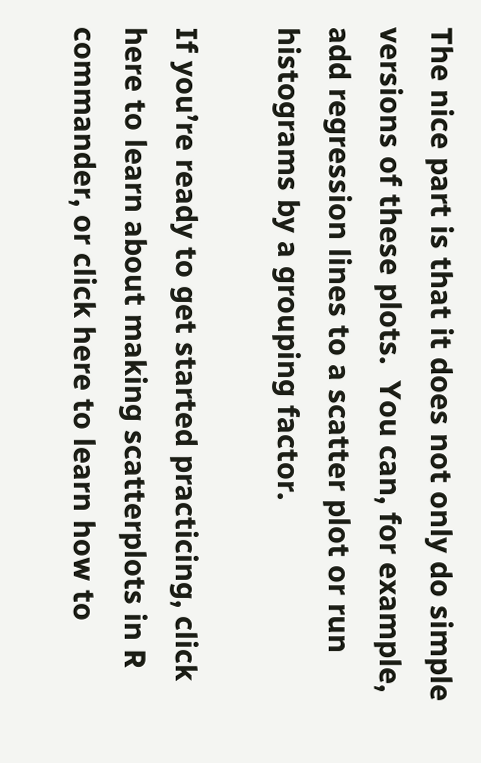The nice part is that it does not only do simple versions of these plots.  You can, for example, add regression lines to a scatter plot or run histograms by a grouping factor.

If you’re ready to get started practicing, click here to learn about making scatterplots in R commander, or click here to learn how to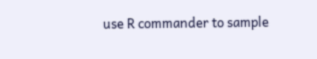use R commander to sample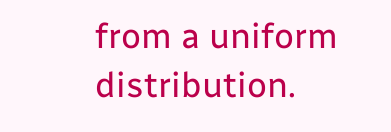from a uniform distribution.